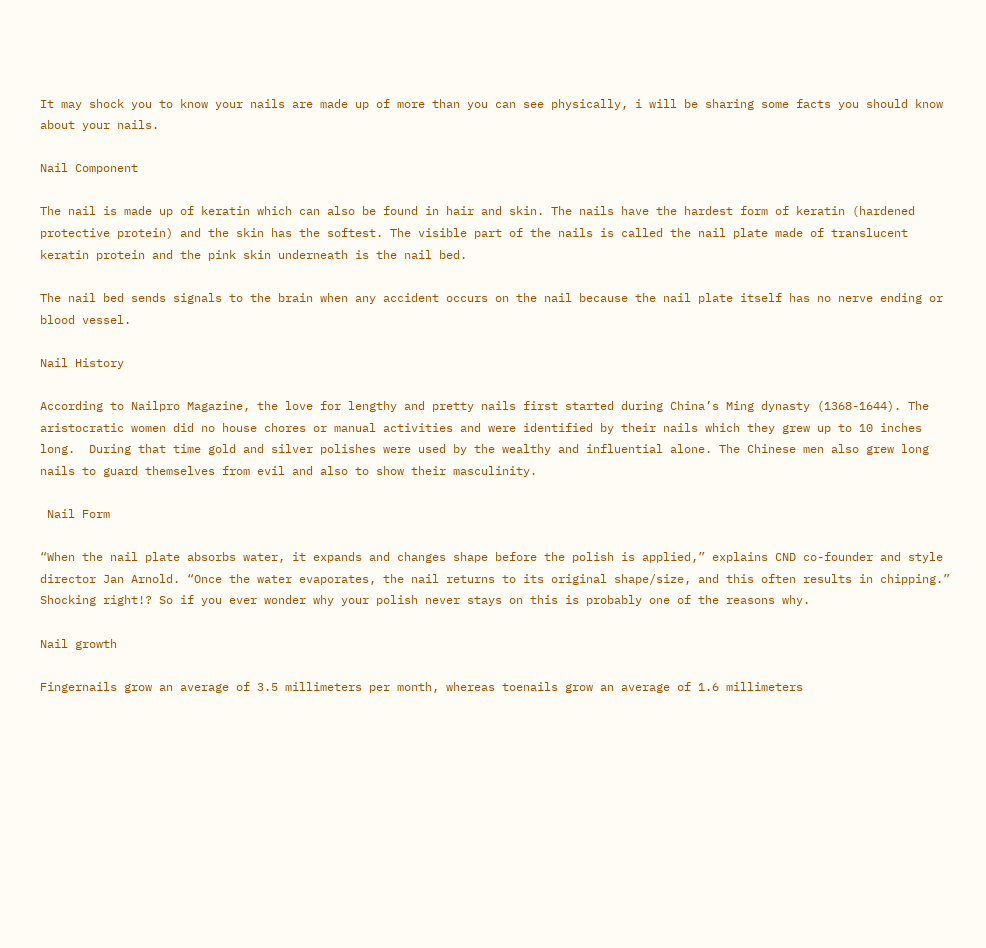It may shock you to know your nails are made up of more than you can see physically, i will be sharing some facts you should know about your nails.

Nail Component

The nail is made up of keratin which can also be found in hair and skin. The nails have the hardest form of keratin (hardened protective protein) and the skin has the softest. The visible part of the nails is called the nail plate made of translucent keratin protein and the pink skin underneath is the nail bed.

The nail bed sends signals to the brain when any accident occurs on the nail because the nail plate itself has no nerve ending or blood vessel.

Nail History

According to Nailpro Magazine, the love for lengthy and pretty nails first started during China’s Ming dynasty (1368-1644). The aristocratic women did no house chores or manual activities and were identified by their nails which they grew up to 10 inches long.  During that time gold and silver polishes were used by the wealthy and influential alone. The Chinese men also grew long nails to guard themselves from evil and also to show their masculinity.

 Nail Form

“When the nail plate absorbs water, it expands and changes shape before the polish is applied,” explains CND co-founder and style director Jan Arnold. “Once the water evaporates, the nail returns to its original shape/size, and this often results in chipping.” Shocking right!? So if you ever wonder why your polish never stays on this is probably one of the reasons why.

Nail growth

Fingernails grow an average of 3.5 millimeters per month, whereas toenails grow an average of 1.6 millimeters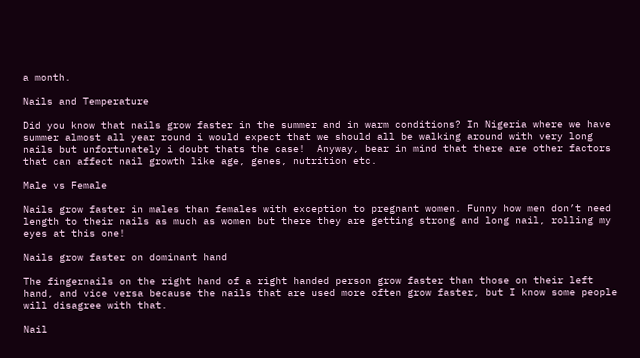a month.

Nails and Temperature

Did you know that nails grow faster in the summer and in warm conditions? In Nigeria where we have summer almost all year round i would expect that we should all be walking around with very long nails but unfortunately i doubt thats the case!  Anyway, bear in mind that there are other factors that can affect nail growth like age, genes, nutrition etc.

Male vs Female

Nails grow faster in males than females with exception to pregnant women. Funny how men don’t need length to their nails as much as women but there they are getting strong and long nail, rolling my eyes at this one!

Nails grow faster on dominant hand

The fingernails on the right hand of a right handed person grow faster than those on their left hand, and vice versa because the nails that are used more often grow faster, but I know some people will disagree with that.

Nail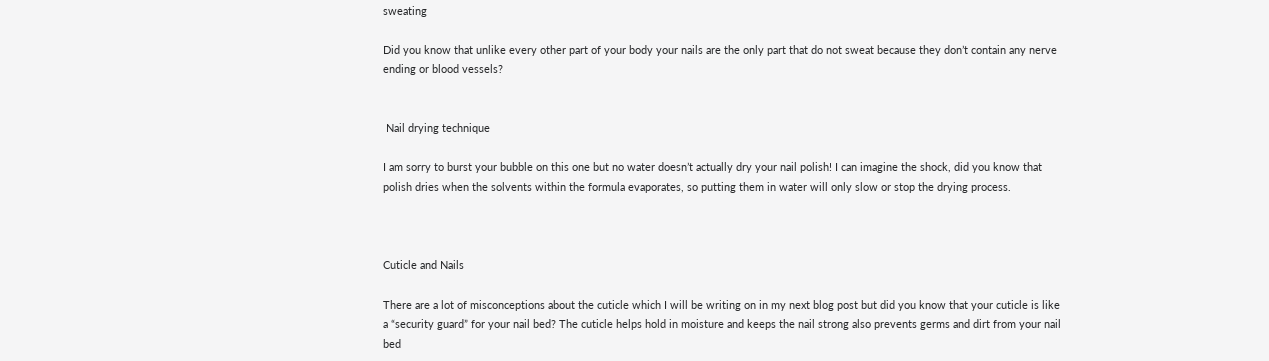sweating

Did you know that unlike every other part of your body your nails are the only part that do not sweat because they don’t contain any nerve ending or blood vessels?


 Nail drying technique

I am sorry to burst your bubble on this one but no water doesn’t actually dry your nail polish! I can imagine the shock, did you know that polish dries when the solvents within the formula evaporates, so putting them in water will only slow or stop the drying process.



Cuticle and Nails

There are a lot of misconceptions about the cuticle which I will be writing on in my next blog post but did you know that your cuticle is like a “security guard” for your nail bed? The cuticle helps hold in moisture and keeps the nail strong also prevents germs and dirt from your nail bed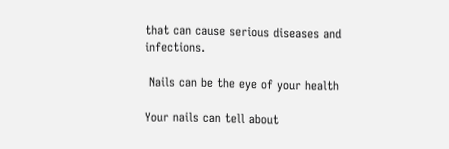that can cause serious diseases and infections.

 Nails can be the eye of your health

Your nails can tell about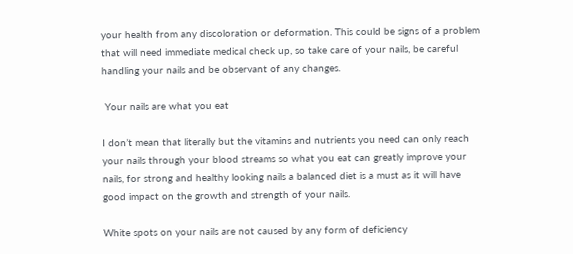your health from any discoloration or deformation. This could be signs of a problem that will need immediate medical check up, so take care of your nails, be careful handling your nails and be observant of any changes.

 Your nails are what you eat

I don’t mean that literally but the vitamins and nutrients you need can only reach your nails through your blood streams so what you eat can greatly improve your nails, for strong and healthy looking nails a balanced diet is a must as it will have good impact on the growth and strength of your nails.

White spots on your nails are not caused by any form of deficiency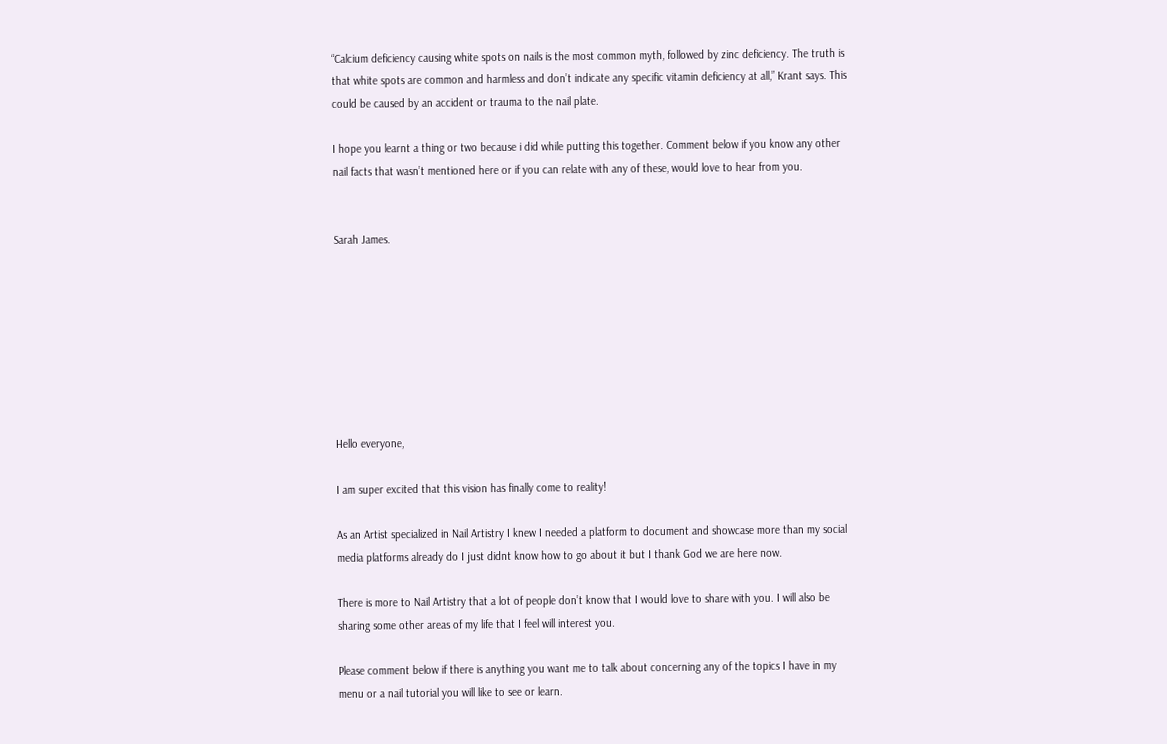“Calcium deficiency causing white spots on nails is the most common myth, followed by zinc deficiency. The truth is that white spots are common and harmless and don’t indicate any specific vitamin deficiency at all,” Krant says. This could be caused by an accident or trauma to the nail plate.

I hope you learnt a thing or two because i did while putting this together. Comment below if you know any other nail facts that wasn’t mentioned here or if you can relate with any of these, would love to hear from you.


Sarah James.








Hello everyone,

I am super excited that this vision has finally come to reality!

As an Artist specialized in Nail Artistry I knew I needed a platform to document and showcase more than my social media platforms already do I just didnt know how to go about it but I thank God we are here now.

There is more to Nail Artistry that a lot of people don’t know that I would love to share with you. I will also be sharing some other areas of my life that I feel will interest you.

Please comment below if there is anything you want me to talk about concerning any of the topics I have in my menu or a nail tutorial you will like to see or learn.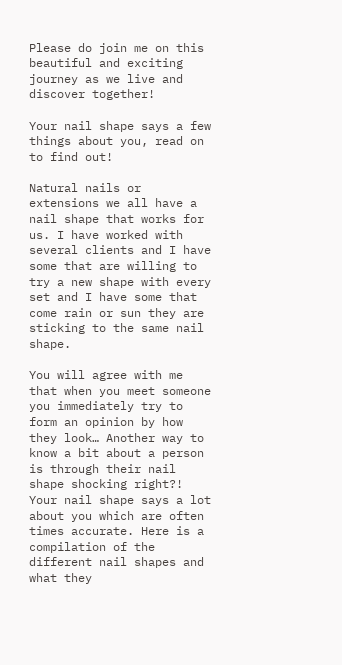Please do join me on this beautiful and exciting journey as we live and discover together!

Your nail shape says a few things about you, read on to find out!

Natural nails or extensions we all have a nail shape that works for us. I have worked with several clients and I have some that are willing to try a new shape with every set and I have some that come rain or sun they are sticking to the same nail shape.

You will agree with me that when you meet someone you immediately try to form an opinion by how they look… Another way to know a bit about a person is through their nail shape shocking right?! Your nail shape says a lot about you which are often times accurate. Here is a compilation of the different nail shapes and what they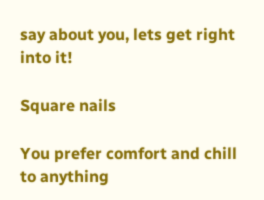say about you, lets get right into it!

Square nails

You prefer comfort and chill to anything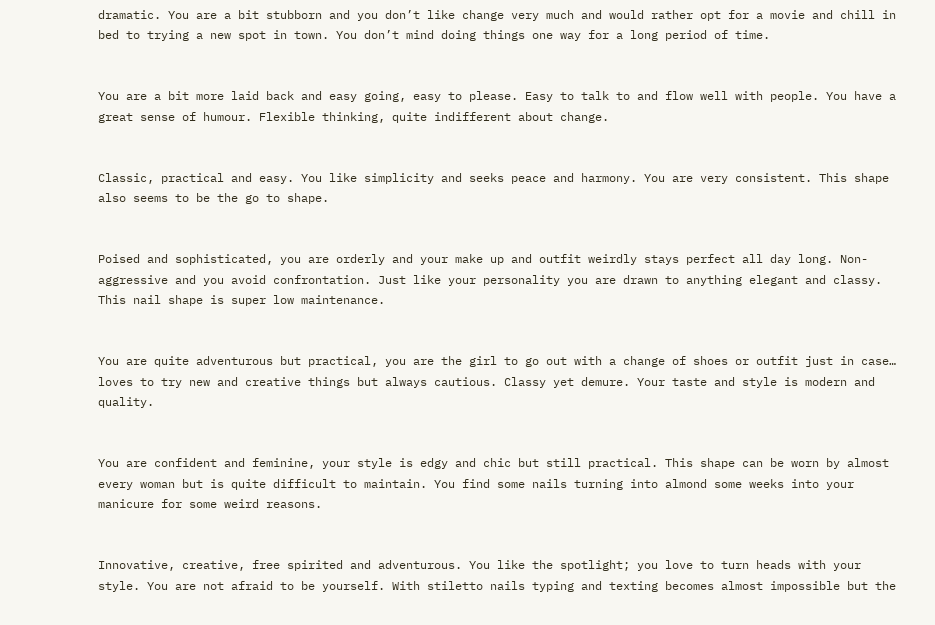dramatic. You are a bit stubborn and you don’t like change very much and would rather opt for a movie and chill in bed to trying a new spot in town. You don’t mind doing things one way for a long period of time.


You are a bit more laid back and easy going, easy to please. Easy to talk to and flow well with people. You have a  great sense of humour. Flexible thinking, quite indifferent about change.


Classic, practical and easy. You like simplicity and seeks peace and harmony. You are very consistent. This shape also seems to be the go to shape.


Poised and sophisticated, you are orderly and your make up and outfit weirdly stays perfect all day long. Non-aggressive and you avoid confrontation. Just like your personality you are drawn to anything elegant and classy. This nail shape is super low maintenance.


You are quite adventurous but practical, you are the girl to go out with a change of shoes or outfit just in case… loves to try new and creative things but always cautious. Classy yet demure. Your taste and style is modern and quality.


You are confident and feminine, your style is edgy and chic but still practical. This shape can be worn by almost every woman but is quite difficult to maintain. You find some nails turning into almond some weeks into your manicure for some weird reasons.


Innovative, creative, free spirited and adventurous. You like the spotlight; you love to turn heads with your style. You are not afraid to be yourself. With stiletto nails typing and texting becomes almost impossible but the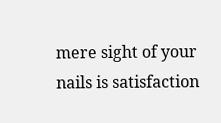mere sight of your nails is satisfaction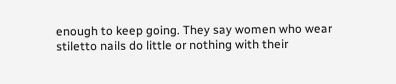enough to keep going. They say women who wear stiletto nails do little or nothing with their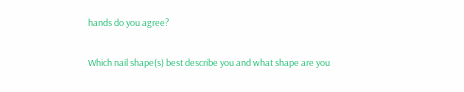hands do you agree?

Which nail shape(s) best describe you and what shape are you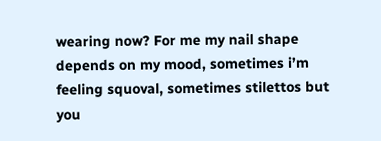wearing now? For me my nail shape depends on my mood, sometimes i’m feeling squoval, sometimes stilettos but you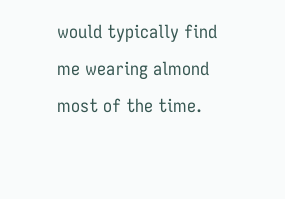would typically find me wearing almond most of the time.